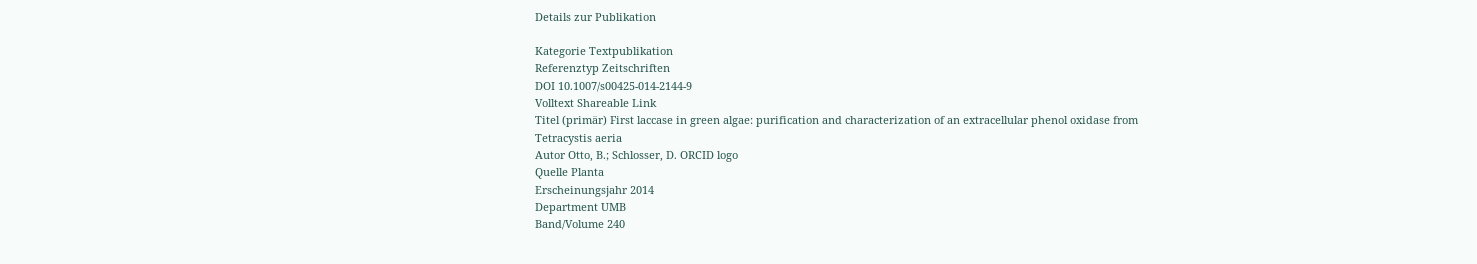Details zur Publikation

Kategorie Textpublikation
Referenztyp Zeitschriften
DOI 10.1007/s00425-014-2144-9
Volltext Shareable Link
Titel (primär) First laccase in green algae: purification and characterization of an extracellular phenol oxidase from Tetracystis aeria
Autor Otto, B.; Schlosser, D. ORCID logo
Quelle Planta
Erscheinungsjahr 2014
Department UMB
Band/Volume 240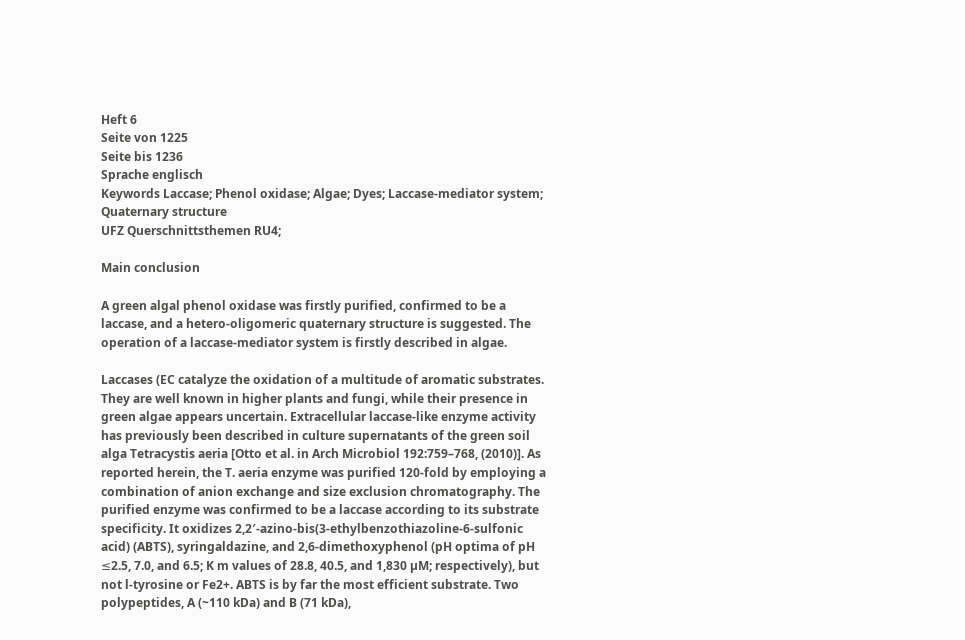Heft 6
Seite von 1225
Seite bis 1236
Sprache englisch
Keywords Laccase; Phenol oxidase; Algae; Dyes; Laccase-mediator system; Quaternary structure
UFZ Querschnittsthemen RU4;

Main conclusion

A green algal phenol oxidase was firstly purified, confirmed to be a laccase, and a hetero-oligomeric quaternary structure is suggested. The operation of a laccase-mediator system is firstly described in algae.

Laccases (EC catalyze the oxidation of a multitude of aromatic substrates. They are well known in higher plants and fungi, while their presence in green algae appears uncertain. Extracellular laccase-like enzyme activity has previously been described in culture supernatants of the green soil alga Tetracystis aeria [Otto et al. in Arch Microbiol 192:759–768, (2010)]. As reported herein, the T. aeria enzyme was purified 120-fold by employing a combination of anion exchange and size exclusion chromatography. The purified enzyme was confirmed to be a laccase according to its substrate specificity. It oxidizes 2,2′-azino-bis(3-ethylbenzothiazoline-6-sulfonic acid) (ABTS), syringaldazine, and 2,6-dimethoxyphenol (pH optima of pH ≤2.5, 7.0, and 6.5; K m values of 28.8, 40.5, and 1,830 µM; respectively), but not l-tyrosine or Fe2+. ABTS is by far the most efficient substrate. Two polypeptides, A (~110 kDa) and B (71 kDa),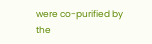were co-purified by the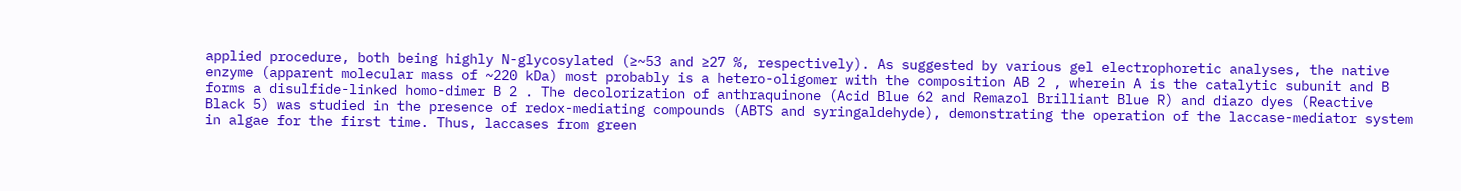applied procedure, both being highly N-glycosylated (≥~53 and ≥27 %, respectively). As suggested by various gel electrophoretic analyses, the native enzyme (apparent molecular mass of ~220 kDa) most probably is a hetero-oligomer with the composition AB 2 , wherein A is the catalytic subunit and B forms a disulfide-linked homo-dimer B 2 . The decolorization of anthraquinone (Acid Blue 62 and Remazol Brilliant Blue R) and diazo dyes (Reactive Black 5) was studied in the presence of redox-mediating compounds (ABTS and syringaldehyde), demonstrating the operation of the laccase-mediator system in algae for the first time. Thus, laccases from green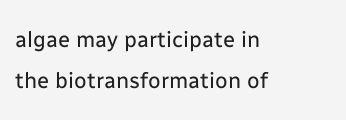algae may participate in the biotransformation of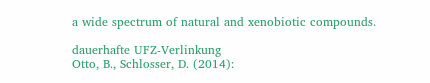a wide spectrum of natural and xenobiotic compounds.

dauerhafte UFZ-Verlinkung
Otto, B., Schlosser, D. (2014):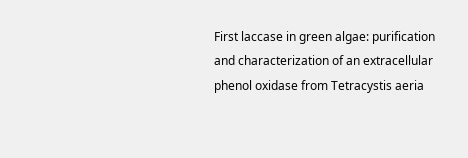First laccase in green algae: purification and characterization of an extracellular phenol oxidase from Tetracystis aeria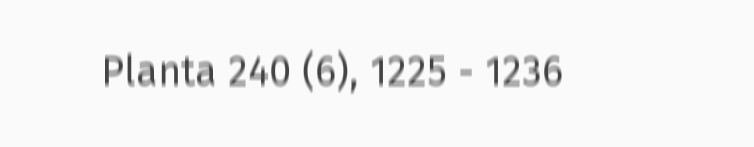Planta 240 (6), 1225 - 1236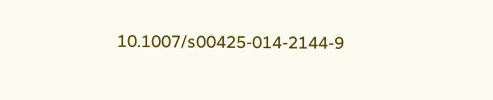10.1007/s00425-014-2144-9